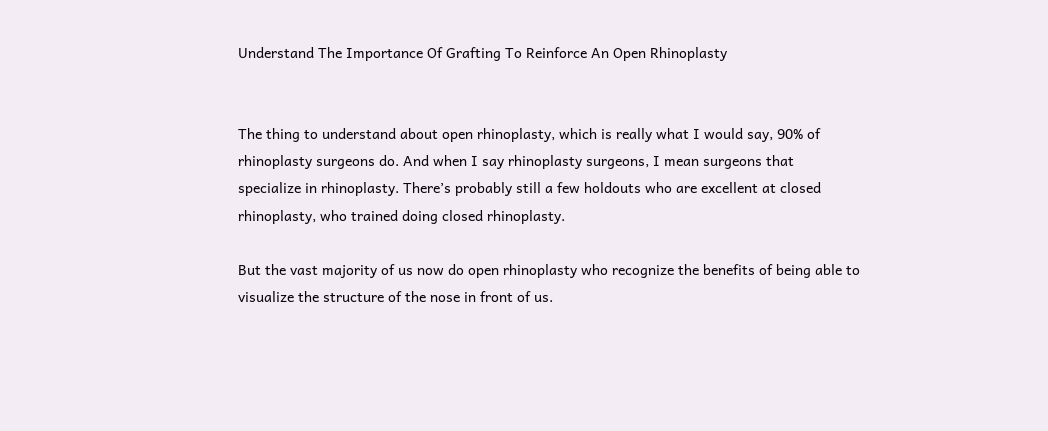Understand The Importance Of Grafting To Reinforce An Open Rhinoplasty


The thing to understand about open rhinoplasty, which is really what I would say, 90% of rhinoplasty surgeons do. And when I say rhinoplasty surgeons, I mean surgeons that specialize in rhinoplasty. There’s probably still a few holdouts who are excellent at closed rhinoplasty, who trained doing closed rhinoplasty.

But the vast majority of us now do open rhinoplasty who recognize the benefits of being able to visualize the structure of the nose in front of us.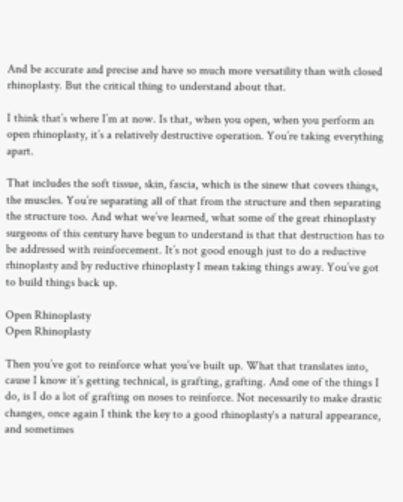And be accurate and precise and have so much more versatility than with closed rhinoplasty. But the critical thing to understand about that.

I think that’s where I’m at now. Is that, when you open, when you perform an open rhinoplasty, it’s a relatively destructive operation. You’re taking everything apart.

That includes the soft tissue, skin, fascia, which is the sinew that covers things, the muscles. You’re separating all of that from the structure and then separating the structure too. And what we’ve learned, what some of the great rhinoplasty surgeons of this century have begun to understand is that that destruction has to be addressed with reinforcement. It’s not good enough just to do a reductive rhinoplasty and by reductive rhinoplasty I mean taking things away. You’ve got to build things back up.

Open Rhinoplasty
Open Rhinoplasty

Then you’ve got to reinforce what you’ve built up. What that translates into, cause I know it’s getting technical, is grafting, grafting. And one of the things I do, is I do a lot of grafting on noses to reinforce. Not necessarily to make drastic changes, once again I think the key to a good rhinoplasty‘s a natural appearance, and sometimes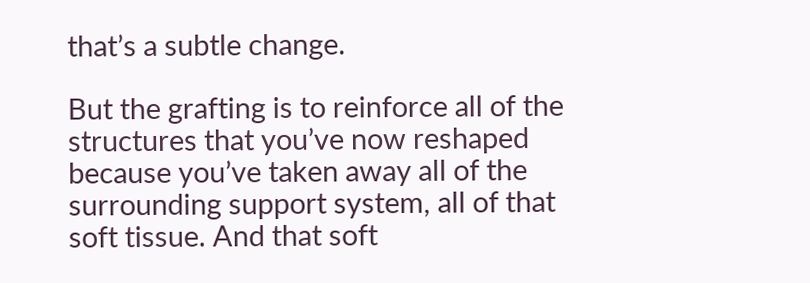that’s a subtle change.

But the grafting is to reinforce all of the structures that you’ve now reshaped because you’ve taken away all of the surrounding support system, all of that soft tissue. And that soft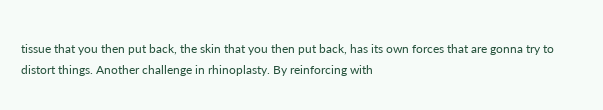tissue that you then put back, the skin that you then put back, has its own forces that are gonna try to distort things. Another challenge in rhinoplasty. By reinforcing with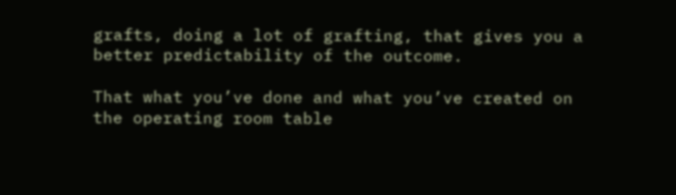grafts, doing a lot of grafting, that gives you a better predictability of the outcome.

That what you’ve done and what you’ve created on the operating room table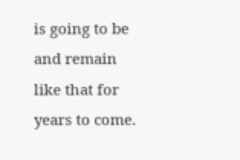is going to be and remain like that for years to come.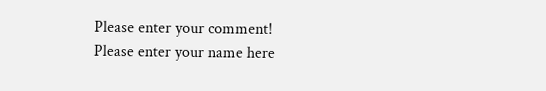Please enter your comment!
Please enter your name here